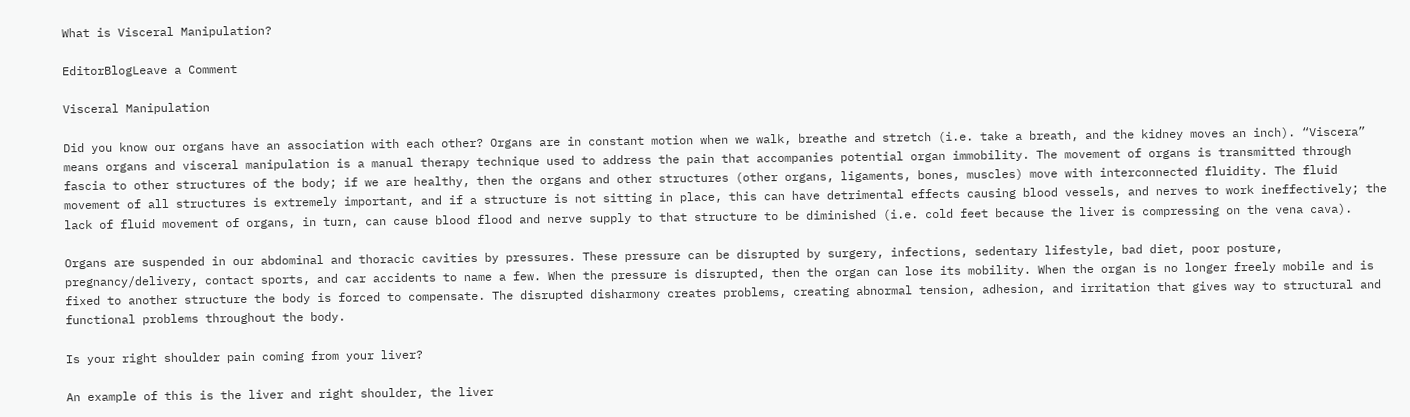What is Visceral Manipulation?

EditorBlogLeave a Comment

Visceral Manipulation

Did you know our organs have an association with each other? Organs are in constant motion when we walk, breathe and stretch (i.e. take a breath, and the kidney moves an inch). “Viscera” means organs and visceral manipulation is a manual therapy technique used to address the pain that accompanies potential organ immobility. The movement of organs is transmitted through fascia to other structures of the body; if we are healthy, then the organs and other structures (other organs, ligaments, bones, muscles) move with interconnected fluidity. The fluid movement of all structures is extremely important, and if a structure is not sitting in place, this can have detrimental effects causing blood vessels, and nerves to work ineffectively; the lack of fluid movement of organs, in turn, can cause blood flood and nerve supply to that structure to be diminished (i.e. cold feet because the liver is compressing on the vena cava).

Organs are suspended in our abdominal and thoracic cavities by pressures. These pressure can be disrupted by surgery, infections, sedentary lifestyle, bad diet, poor posture, pregnancy/delivery, contact sports, and car accidents to name a few. When the pressure is disrupted, then the organ can lose its mobility. When the organ is no longer freely mobile and is fixed to another structure the body is forced to compensate. The disrupted disharmony creates problems, creating abnormal tension, adhesion, and irritation that gives way to structural and functional problems throughout the body.

Is your right shoulder pain coming from your liver?

An example of this is the liver and right shoulder, the liver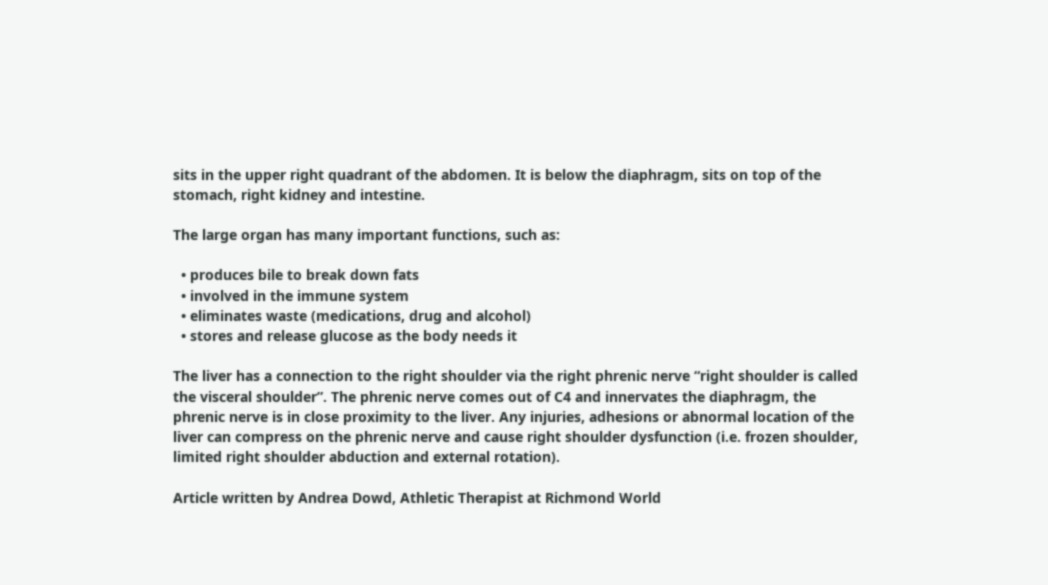sits in the upper right quadrant of the abdomen. It is below the diaphragm, sits on top of the stomach, right kidney and intestine.

The large organ has many important functions, such as:

  • produces bile to break down fats
  • involved in the immune system
  • eliminates waste (medications, drug and alcohol)
  • stores and release glucose as the body needs it

The liver has a connection to the right shoulder via the right phrenic nerve “right shoulder is called the visceral shoulder”. The phrenic nerve comes out of C4 and innervates the diaphragm, the phrenic nerve is in close proximity to the liver. Any injuries, adhesions or abnormal location of the liver can compress on the phrenic nerve and cause right shoulder dysfunction (i.e. frozen shoulder, limited right shoulder abduction and external rotation).

Article written by Andrea Dowd, Athletic Therapist at Richmond World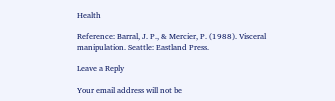Health

Reference: Barral, J. P., & Mercier, P. (1988). Visceral manipulation. Seattle: Eastland Press.

Leave a Reply

Your email address will not be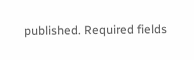published. Required fields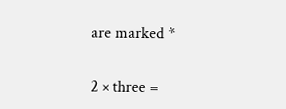are marked *

2 × three =